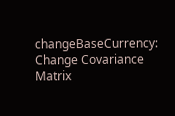changeBaseCurrency: Change Covariance Matrix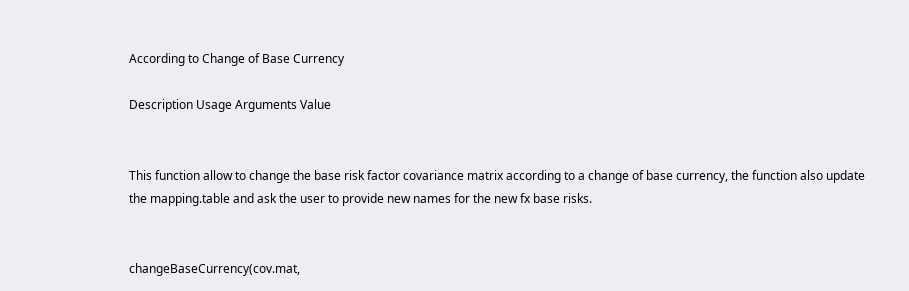According to Change of Base Currency

Description Usage Arguments Value


This function allow to change the base risk factor covariance matrix according to a change of base currency, the function also update the mapping.table and ask the user to provide new names for the new fx base risks.


changeBaseCurrency(cov.mat,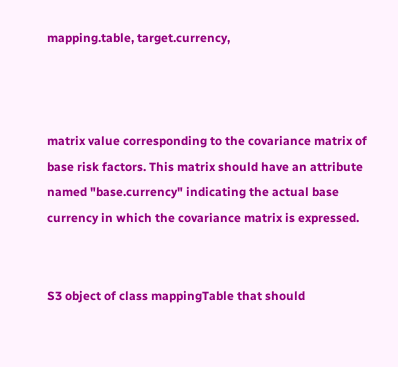mapping.table, target.currency,



matrix value corresponding to the covariance matrix of base risk factors. This matrix should have an attribute named "base.currency" indicating the actual base currency in which the covariance matrix is expressed.


S3 object of class mappingTable that should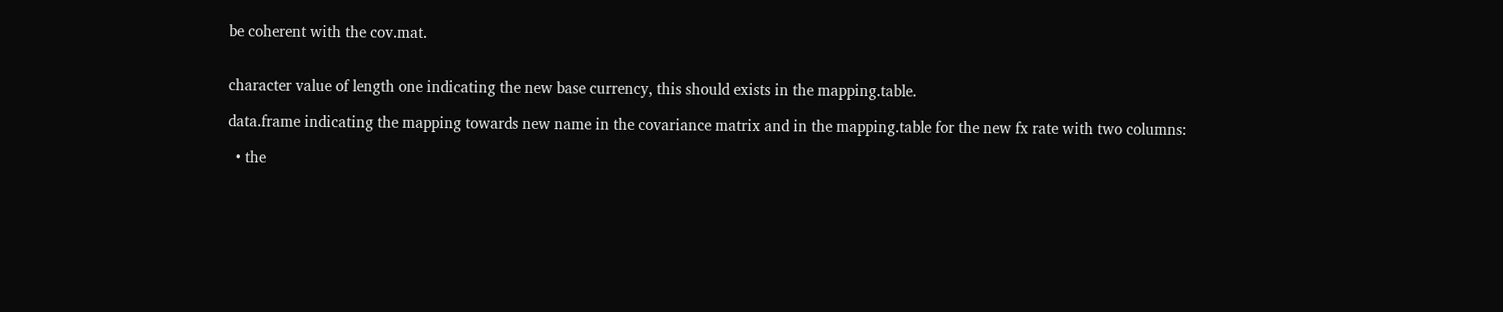be coherent with the cov.mat.


character value of length one indicating the new base currency, this should exists in the mapping.table.

data.frame indicating the mapping towards new name in the covariance matrix and in the mapping.table for the new fx rate with two columns:

  • the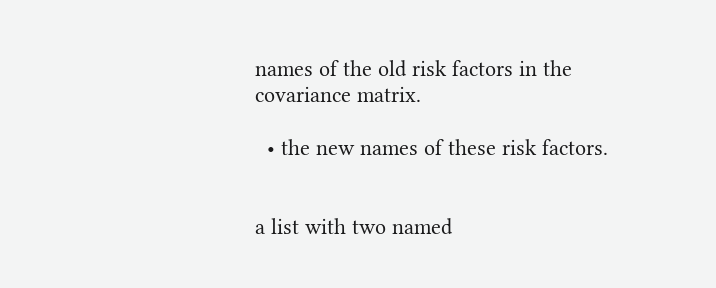names of the old risk factors in the covariance matrix.

  • the new names of these risk factors.


a list with two named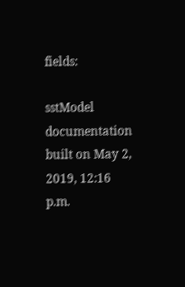fields:

sstModel documentation built on May 2, 2019, 12:16 p.m.